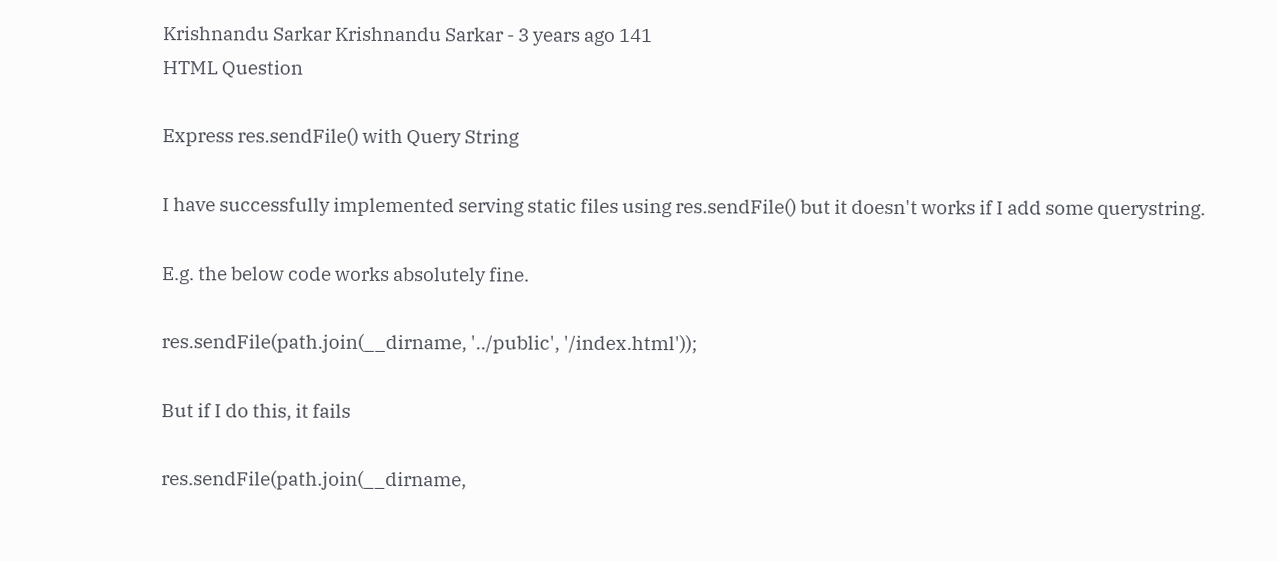Krishnandu Sarkar Krishnandu Sarkar - 3 years ago 141
HTML Question

Express res.sendFile() with Query String

I have successfully implemented serving static files using res.sendFile() but it doesn't works if I add some querystring.

E.g. the below code works absolutely fine.

res.sendFile(path.join(__dirname, '../public', '/index.html'));

But if I do this, it fails

res.sendFile(path.join(__dirname,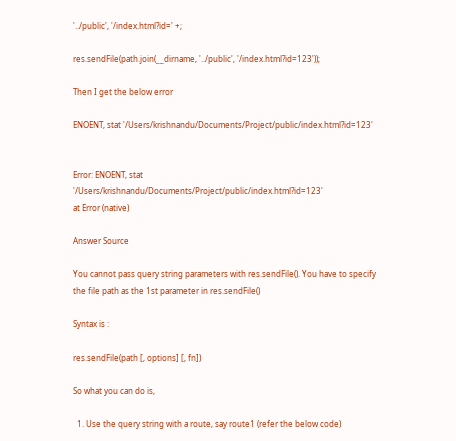'../public', '/index.html?id=' +;

res.sendFile(path.join(__dirname, '../public', '/index.html?id=123'));

Then I get the below error

ENOENT, stat '/Users/krishnandu/Documents/Project/public/index.html?id=123'


Error: ENOENT, stat '/Users/krishnandu/Documents/Project/public/index.html?id=123'
at Error (native)

Answer Source

You cannot pass query string parameters with res.sendFile(). You have to specify the file path as the 1st parameter in res.sendFile()

Syntax is :

res.sendFile(path [, options] [, fn])

So what you can do is,

  1. Use the query string with a route, say route1 (refer the below code)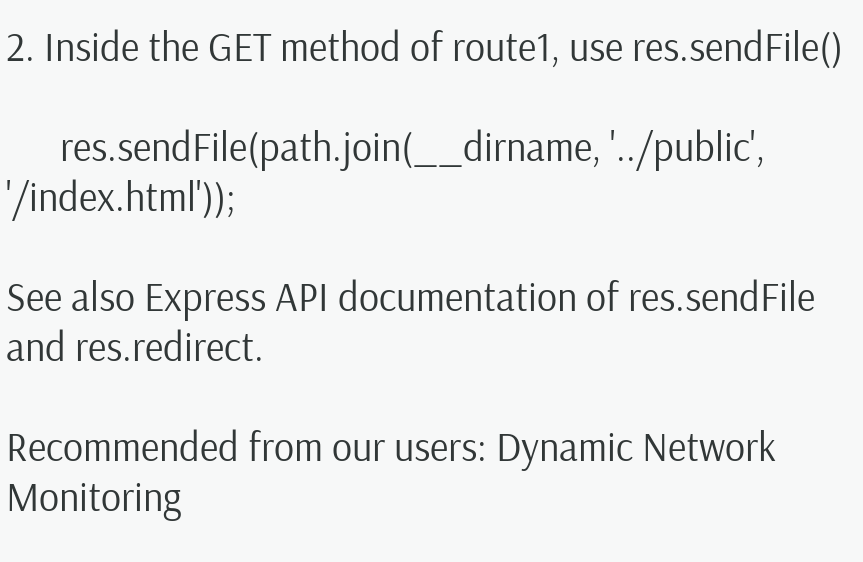2. Inside the GET method of route1, use res.sendFile()

      res.sendFile(path.join(__dirname, '../public', '/index.html'));

See also Express API documentation of res.sendFile and res.redirect.

Recommended from our users: Dynamic Network Monitoring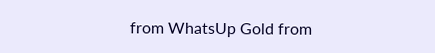from WhatsUp Gold from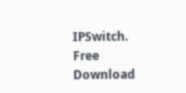IPSwitch. Free Download